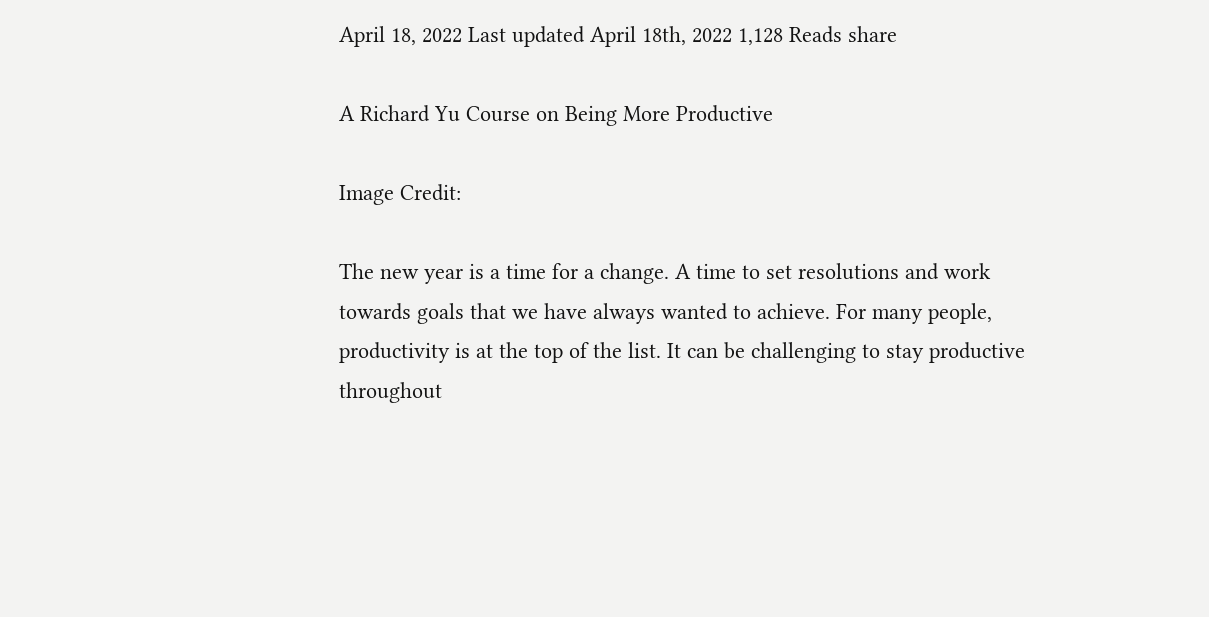April 18, 2022 Last updated April 18th, 2022 1,128 Reads share

A Richard Yu Course on Being More Productive

Image Credit:

The new year is a time for a change. A time to set resolutions and work towards goals that we have always wanted to achieve. For many people, productivity is at the top of the list. It can be challenging to stay productive throughout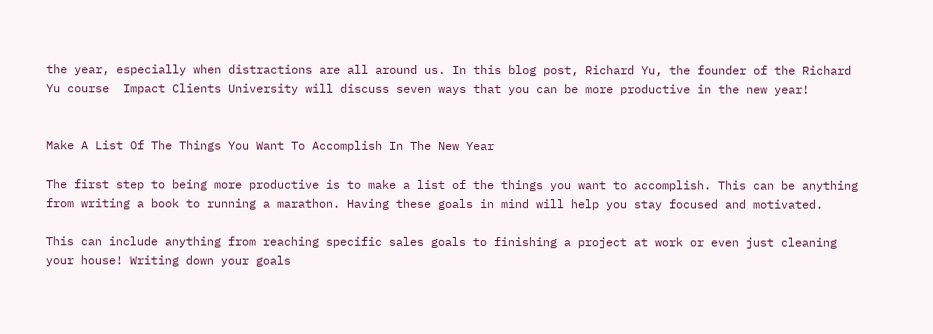the year, especially when distractions are all around us. In this blog post, Richard Yu, the founder of the Richard Yu course  Impact Clients University will discuss seven ways that you can be more productive in the new year!


Make A List Of The Things You Want To Accomplish In The New Year

The first step to being more productive is to make a list of the things you want to accomplish. This can be anything from writing a book to running a marathon. Having these goals in mind will help you stay focused and motivated.

This can include anything from reaching specific sales goals to finishing a project at work or even just cleaning your house! Writing down your goals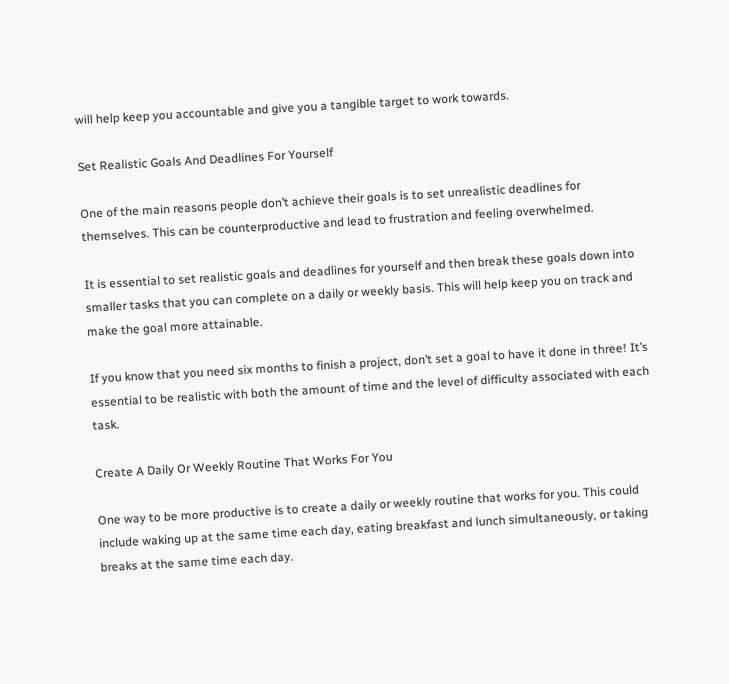will help keep you accountable and give you a tangible target to work towards.

Set Realistic Goals And Deadlines For Yourself

One of the main reasons people don’t achieve their goals is to set unrealistic deadlines for themselves. This can be counterproductive and lead to frustration and feeling overwhelmed.

It is essential to set realistic goals and deadlines for yourself and then break these goals down into smaller tasks that you can complete on a daily or weekly basis. This will help keep you on track and make the goal more attainable.

If you know that you need six months to finish a project, don’t set a goal to have it done in three! It’s essential to be realistic with both the amount of time and the level of difficulty associated with each task.

Create A Daily Or Weekly Routine That Works For You

One way to be more productive is to create a daily or weekly routine that works for you. This could include waking up at the same time each day, eating breakfast and lunch simultaneously, or taking breaks at the same time each day.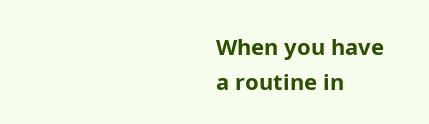When you have a routine in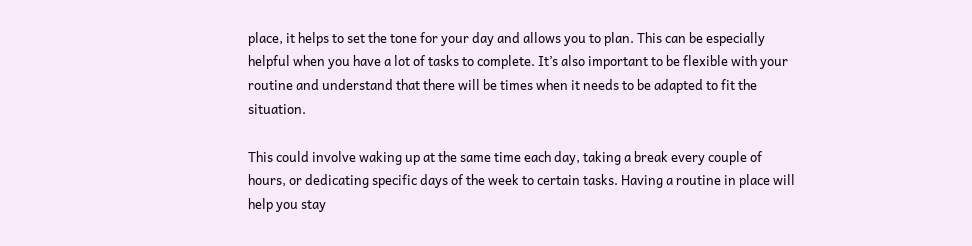place, it helps to set the tone for your day and allows you to plan. This can be especially helpful when you have a lot of tasks to complete. It’s also important to be flexible with your routine and understand that there will be times when it needs to be adapted to fit the situation.

This could involve waking up at the same time each day, taking a break every couple of hours, or dedicating specific days of the week to certain tasks. Having a routine in place will help you stay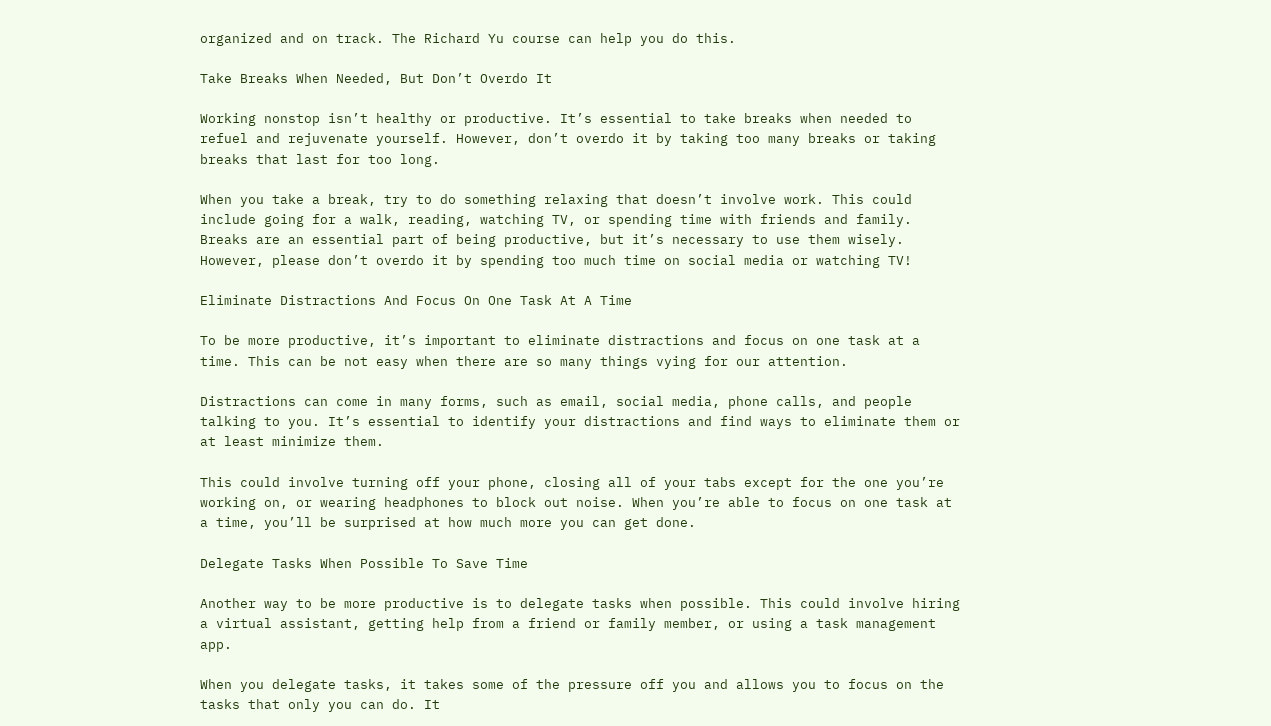organized and on track. The Richard Yu course can help you do this.

Take Breaks When Needed, But Don’t Overdo It

Working nonstop isn’t healthy or productive. It’s essential to take breaks when needed to refuel and rejuvenate yourself. However, don’t overdo it by taking too many breaks or taking breaks that last for too long.

When you take a break, try to do something relaxing that doesn’t involve work. This could include going for a walk, reading, watching TV, or spending time with friends and family. Breaks are an essential part of being productive, but it’s necessary to use them wisely. However, please don’t overdo it by spending too much time on social media or watching TV!

Eliminate Distractions And Focus On One Task At A Time

To be more productive, it’s important to eliminate distractions and focus on one task at a time. This can be not easy when there are so many things vying for our attention.

Distractions can come in many forms, such as email, social media, phone calls, and people talking to you. It’s essential to identify your distractions and find ways to eliminate them or at least minimize them.

This could involve turning off your phone, closing all of your tabs except for the one you’re working on, or wearing headphones to block out noise. When you’re able to focus on one task at a time, you’ll be surprised at how much more you can get done.

Delegate Tasks When Possible To Save Time

Another way to be more productive is to delegate tasks when possible. This could involve hiring a virtual assistant, getting help from a friend or family member, or using a task management app.

When you delegate tasks, it takes some of the pressure off you and allows you to focus on the tasks that only you can do. It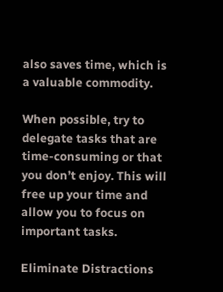also saves time, which is a valuable commodity.

When possible, try to delegate tasks that are time-consuming or that you don’t enjoy. This will free up your time and allow you to focus on important tasks.

Eliminate Distractions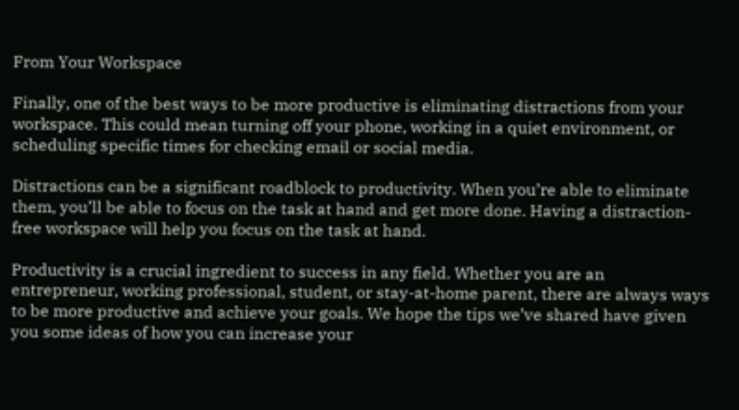From Your Workspace

Finally, one of the best ways to be more productive is eliminating distractions from your workspace. This could mean turning off your phone, working in a quiet environment, or scheduling specific times for checking email or social media.

Distractions can be a significant roadblock to productivity. When you’re able to eliminate them, you’ll be able to focus on the task at hand and get more done. Having a distraction-free workspace will help you focus on the task at hand.

Productivity is a crucial ingredient to success in any field. Whether you are an entrepreneur, working professional, student, or stay-at-home parent, there are always ways to be more productive and achieve your goals. We hope the tips we’ve shared have given you some ideas of how you can increase your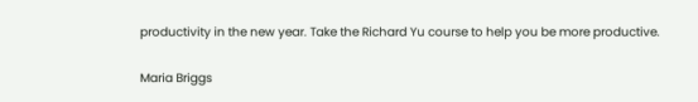productivity in the new year. Take the Richard Yu course to help you be more productive.

Maria Briggs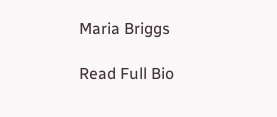Maria Briggs

Read Full Bio